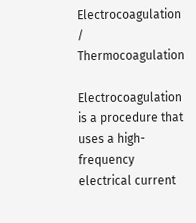Electrocoagulation / Thermocoagulation

Electrocoagulation is a procedure that uses a high-frequency electrical current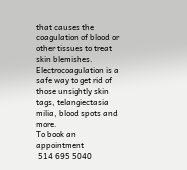that causes the coagulation of blood or other tissues to treat skin blemishes. Electrocoagulation is a safe way to get rid of those unsightly skin tags, telangiectasia milia, blood spots and more.
To book an appointment
 514 695 5040